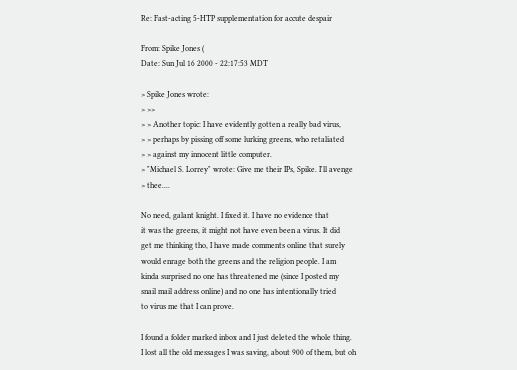Re: Fast-acting 5-HTP supplementation for accute despair

From: Spike Jones (
Date: Sun Jul 16 2000 - 22:17:53 MDT

> Spike Jones wrote:
> >>
> > Another topic: I have evidently gotten a really bad virus,
> > perhaps by pissing off some lurking greens, who retaliated
> > against my innocent little computer.
> "Michael S. Lorrey" wrote: Give me their IPs, Spike. I'll avenge
> thee....

No need, galant knight. I fixed it. I have no evidence that
it was the greens, it might not have even been a virus. It did
get me thinking tho, I have made comments online that surely
would enrage both the greens and the religion people. I am
kinda surprised no one has threatened me (since I posted my
snail mail address online) and no one has intentionally tried
to virus me that I can prove.

I found a folder marked inbox and I just deleted the whole thing.
I lost all the old messages I was saving, about 900 of them, but oh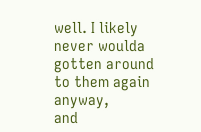well. I likely never woulda gotten around to them again anyway,
and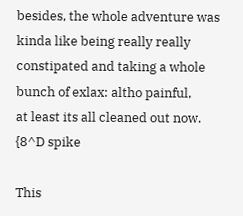besides, the whole adventure was kinda like being really really
constipated and taking a whole bunch of exlax: altho painful,
at least its all cleaned out now. {8^D spike

This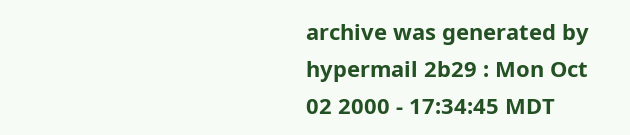archive was generated by hypermail 2b29 : Mon Oct 02 2000 - 17:34:45 MDT